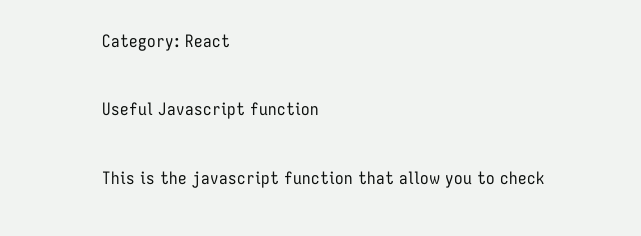Category: React

Useful Javascript function

This is the javascript function that allow you to check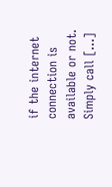if the internet connection is available or not. Simply call […]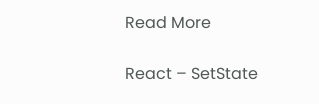Read More

React – SetState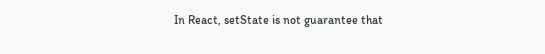In React, setState is not guarantee that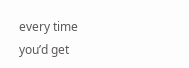every time you’d get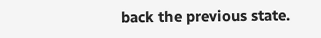back the previous state.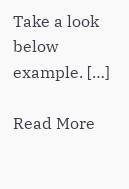Take a look below example. […]

Read More